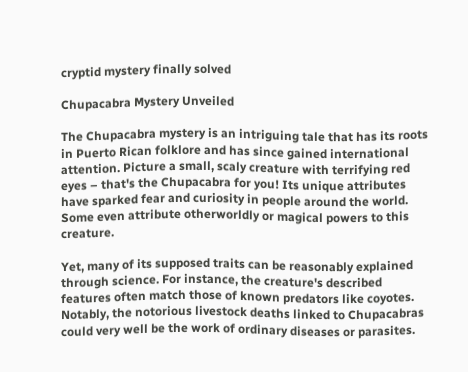cryptid mystery finally solved

Chupacabra Mystery Unveiled

The Chupacabra mystery is an intriguing tale that has its roots in Puerto Rican folklore and has since gained international attention. Picture a small, scaly creature with terrifying red eyes – that's the Chupacabra for you! Its unique attributes have sparked fear and curiosity in people around the world. Some even attribute otherworldly or magical powers to this creature.

Yet, many of its supposed traits can be reasonably explained through science. For instance, the creature's described features often match those of known predators like coyotes. Notably, the notorious livestock deaths linked to Chupacabras could very well be the work of ordinary diseases or parasites.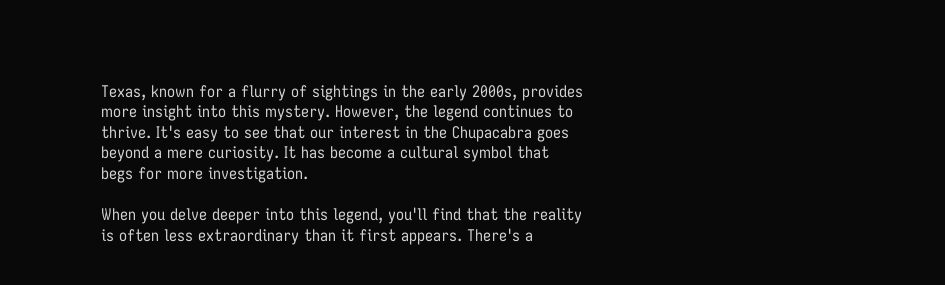Texas, known for a flurry of sightings in the early 2000s, provides more insight into this mystery. However, the legend continues to thrive. It's easy to see that our interest in the Chupacabra goes beyond a mere curiosity. It has become a cultural symbol that begs for more investigation.

When you delve deeper into this legend, you'll find that the reality is often less extraordinary than it first appears. There's a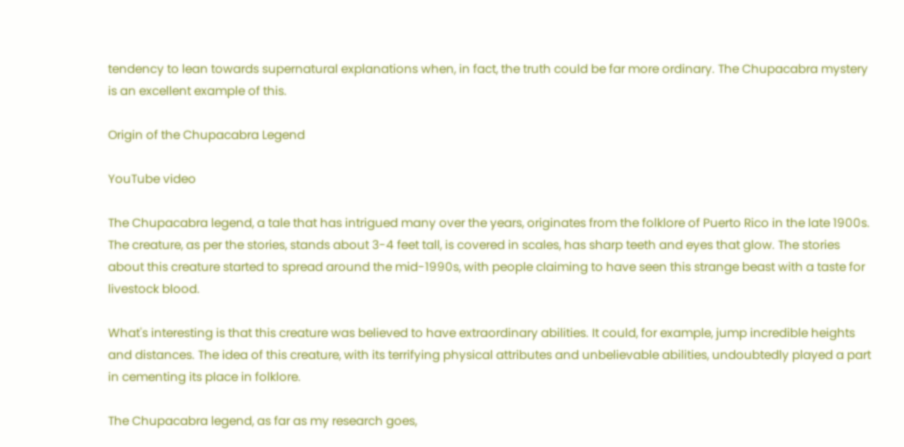tendency to lean towards supernatural explanations when, in fact, the truth could be far more ordinary. The Chupacabra mystery is an excellent example of this.

Origin of the Chupacabra Legend

YouTube video

The Chupacabra legend, a tale that has intrigued many over the years, originates from the folklore of Puerto Rico in the late 1900s. The creature, as per the stories, stands about 3-4 feet tall, is covered in scales, has sharp teeth and eyes that glow. The stories about this creature started to spread around the mid-1990s, with people claiming to have seen this strange beast with a taste for livestock blood.

What's interesting is that this creature was believed to have extraordinary abilities. It could, for example, jump incredible heights and distances. The idea of this creature, with its terrifying physical attributes and unbelievable abilities, undoubtedly played a part in cementing its place in folklore.

The Chupacabra legend, as far as my research goes,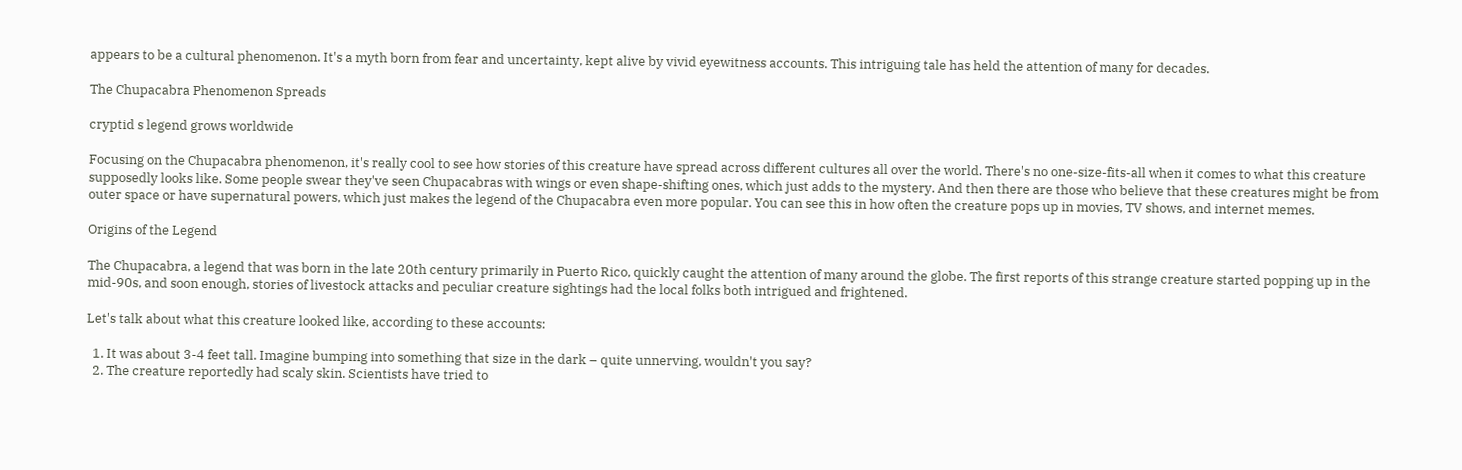appears to be a cultural phenomenon. It's a myth born from fear and uncertainty, kept alive by vivid eyewitness accounts. This intriguing tale has held the attention of many for decades.

The Chupacabra Phenomenon Spreads

cryptid s legend grows worldwide

Focusing on the Chupacabra phenomenon, it's really cool to see how stories of this creature have spread across different cultures all over the world. There's no one-size-fits-all when it comes to what this creature supposedly looks like. Some people swear they've seen Chupacabras with wings or even shape-shifting ones, which just adds to the mystery. And then there are those who believe that these creatures might be from outer space or have supernatural powers, which just makes the legend of the Chupacabra even more popular. You can see this in how often the creature pops up in movies, TV shows, and internet memes.

Origins of the Legend

The Chupacabra, a legend that was born in the late 20th century primarily in Puerto Rico, quickly caught the attention of many around the globe. The first reports of this strange creature started popping up in the mid-90s, and soon enough, stories of livestock attacks and peculiar creature sightings had the local folks both intrigued and frightened.

Let's talk about what this creature looked like, according to these accounts:

  1. It was about 3-4 feet tall. Imagine bumping into something that size in the dark – quite unnerving, wouldn't you say?
  2. The creature reportedly had scaly skin. Scientists have tried to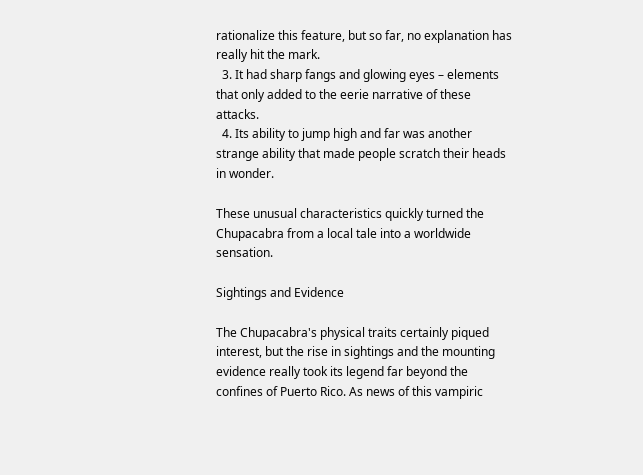rationalize this feature, but so far, no explanation has really hit the mark.
  3. It had sharp fangs and glowing eyes – elements that only added to the eerie narrative of these attacks.
  4. Its ability to jump high and far was another strange ability that made people scratch their heads in wonder.

These unusual characteristics quickly turned the Chupacabra from a local tale into a worldwide sensation.

Sightings and Evidence

The Chupacabra's physical traits certainly piqued interest, but the rise in sightings and the mounting evidence really took its legend far beyond the confines of Puerto Rico. As news of this vampiric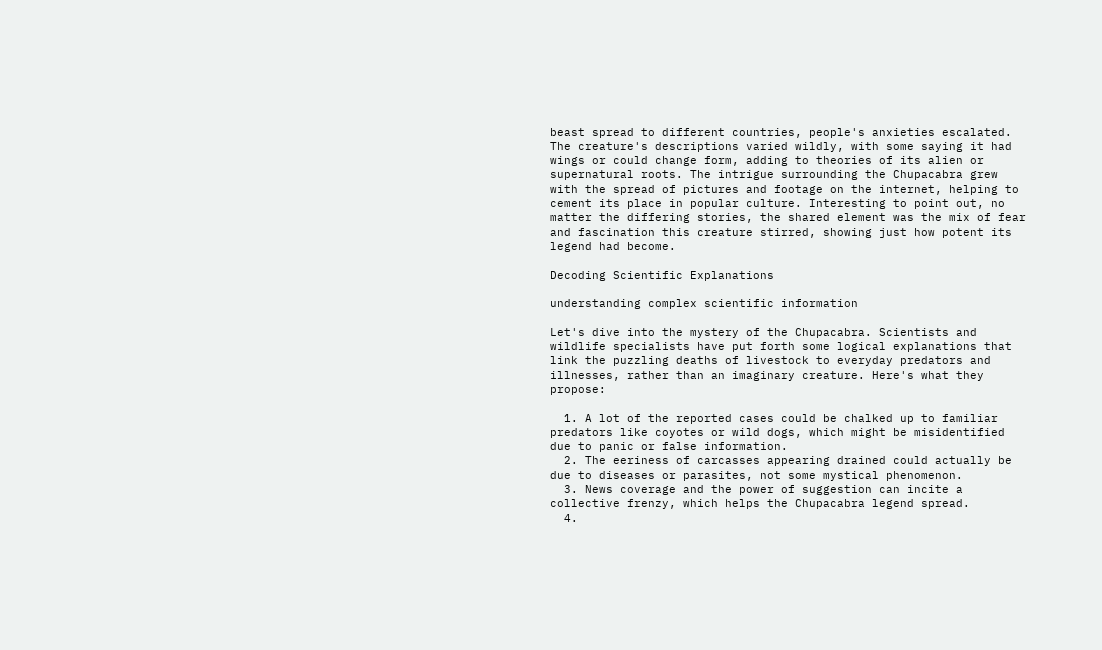beast spread to different countries, people's anxieties escalated. The creature's descriptions varied wildly, with some saying it had wings or could change form, adding to theories of its alien or supernatural roots. The intrigue surrounding the Chupacabra grew with the spread of pictures and footage on the internet, helping to cement its place in popular culture. Interesting to point out, no matter the differing stories, the shared element was the mix of fear and fascination this creature stirred, showing just how potent its legend had become.

Decoding Scientific Explanations

understanding complex scientific information

Let's dive into the mystery of the Chupacabra. Scientists and wildlife specialists have put forth some logical explanations that link the puzzling deaths of livestock to everyday predators and illnesses, rather than an imaginary creature. Here's what they propose:

  1. A lot of the reported cases could be chalked up to familiar predators like coyotes or wild dogs, which might be misidentified due to panic or false information.
  2. The eeriness of carcasses appearing drained could actually be due to diseases or parasites, not some mystical phenomenon.
  3. News coverage and the power of suggestion can incite a collective frenzy, which helps the Chupacabra legend spread.
  4.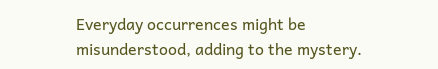Everyday occurrences might be misunderstood, adding to the mystery.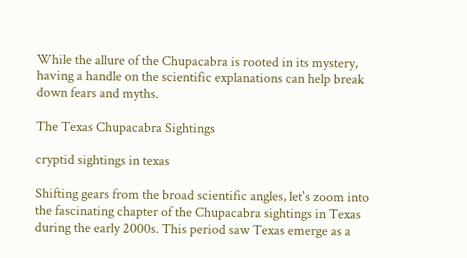While the allure of the Chupacabra is rooted in its mystery, having a handle on the scientific explanations can help break down fears and myths.

The Texas Chupacabra Sightings

cryptid sightings in texas

Shifting gears from the broad scientific angles, let's zoom into the fascinating chapter of the Chupacabra sightings in Texas during the early 2000s. This period saw Texas emerge as a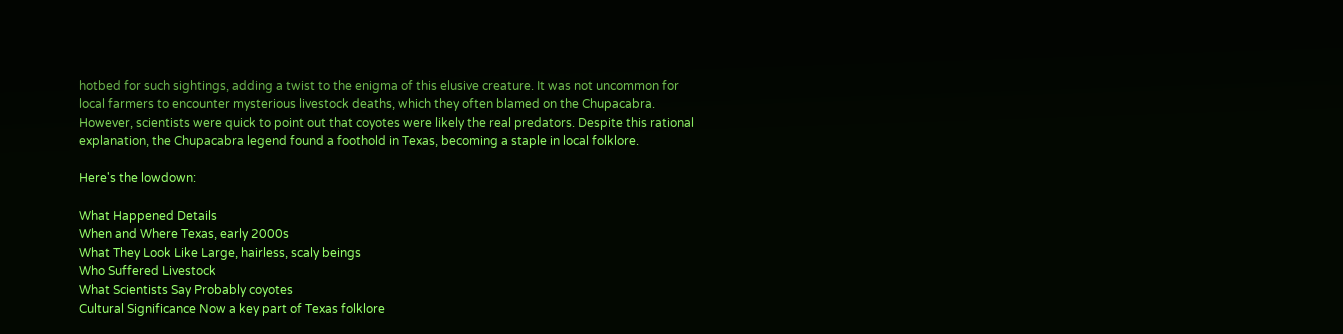hotbed for such sightings, adding a twist to the enigma of this elusive creature. It was not uncommon for local farmers to encounter mysterious livestock deaths, which they often blamed on the Chupacabra. However, scientists were quick to point out that coyotes were likely the real predators. Despite this rational explanation, the Chupacabra legend found a foothold in Texas, becoming a staple in local folklore.

Here's the lowdown:

What Happened Details
When and Where Texas, early 2000s
What They Look Like Large, hairless, scaly beings
Who Suffered Livestock
What Scientists Say Probably coyotes
Cultural Significance Now a key part of Texas folklore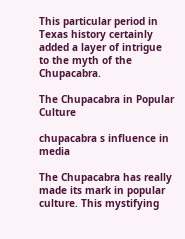This particular period in Texas history certainly added a layer of intrigue to the myth of the Chupacabra.

The Chupacabra in Popular Culture

chupacabra s influence in media

The Chupacabra has really made its mark in popular culture. This mystifying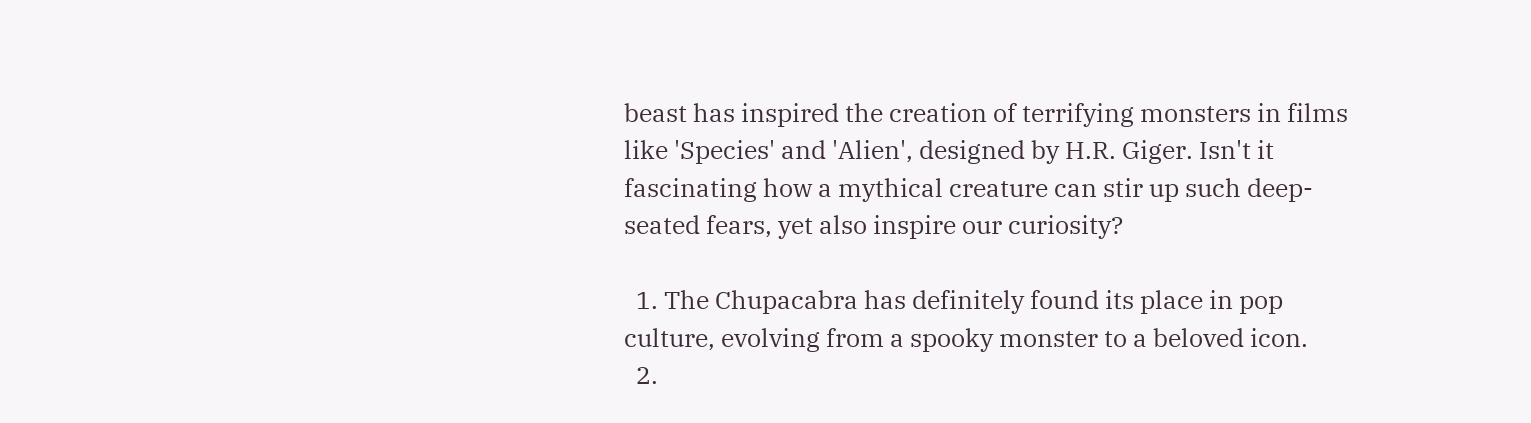beast has inspired the creation of terrifying monsters in films like 'Species' and 'Alien', designed by H.R. Giger. Isn't it fascinating how a mythical creature can stir up such deep-seated fears, yet also inspire our curiosity?

  1. The Chupacabra has definitely found its place in pop culture, evolving from a spooky monster to a beloved icon.
  2.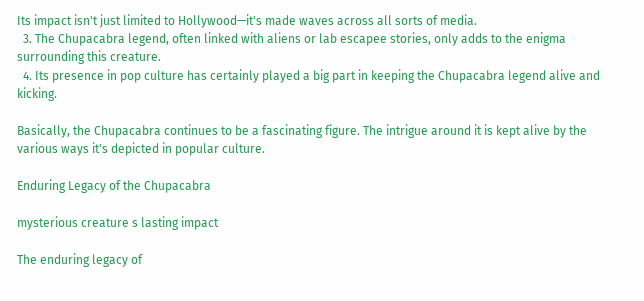Its impact isn't just limited to Hollywood—it's made waves across all sorts of media.
  3. The Chupacabra legend, often linked with aliens or lab escapee stories, only adds to the enigma surrounding this creature.
  4. Its presence in pop culture has certainly played a big part in keeping the Chupacabra legend alive and kicking.

Basically, the Chupacabra continues to be a fascinating figure. The intrigue around it is kept alive by the various ways it's depicted in popular culture.

Enduring Legacy of the Chupacabra

mysterious creature s lasting impact

The enduring legacy of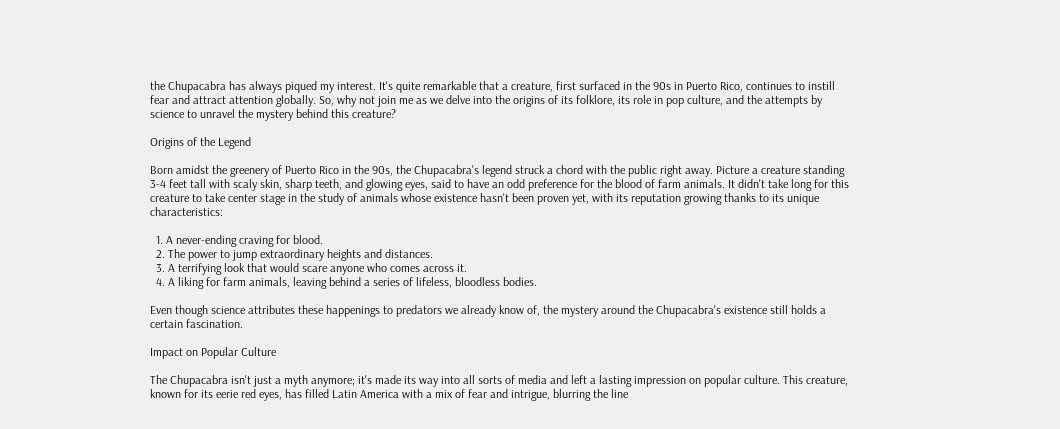the Chupacabra has always piqued my interest. It's quite remarkable that a creature, first surfaced in the 90s in Puerto Rico, continues to instill fear and attract attention globally. So, why not join me as we delve into the origins of its folklore, its role in pop culture, and the attempts by science to unravel the mystery behind this creature?

Origins of the Legend

Born amidst the greenery of Puerto Rico in the 90s, the Chupacabra's legend struck a chord with the public right away. Picture a creature standing 3-4 feet tall with scaly skin, sharp teeth, and glowing eyes, said to have an odd preference for the blood of farm animals. It didn't take long for this creature to take center stage in the study of animals whose existence hasn't been proven yet, with its reputation growing thanks to its unique characteristics:

  1. A never-ending craving for blood.
  2. The power to jump extraordinary heights and distances.
  3. A terrifying look that would scare anyone who comes across it.
  4. A liking for farm animals, leaving behind a series of lifeless, bloodless bodies.

Even though science attributes these happenings to predators we already know of, the mystery around the Chupacabra's existence still holds a certain fascination.

Impact on Popular Culture

The Chupacabra isn't just a myth anymore; it's made its way into all sorts of media and left a lasting impression on popular culture. This creature, known for its eerie red eyes, has filled Latin America with a mix of fear and intrigue, blurring the line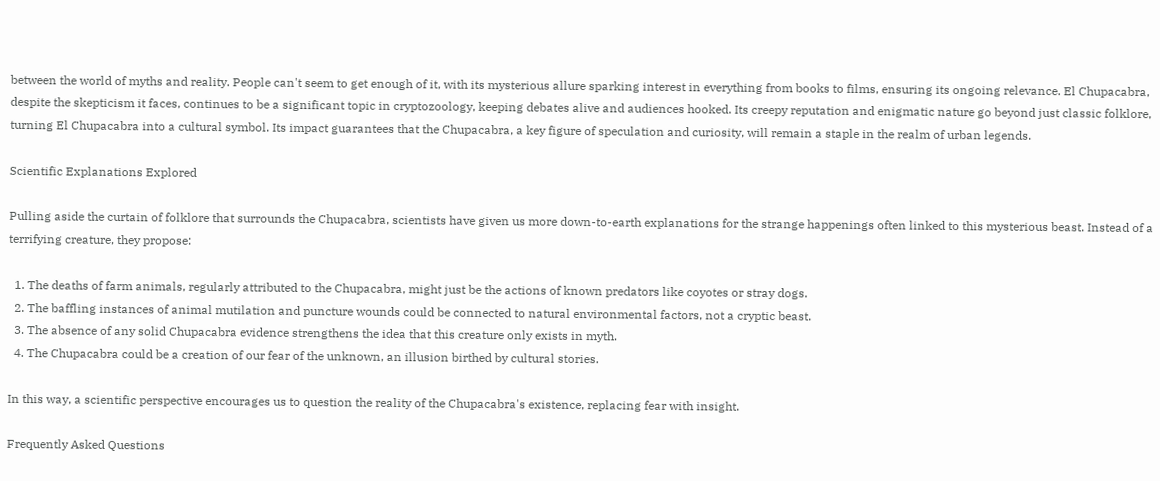between the world of myths and reality. People can't seem to get enough of it, with its mysterious allure sparking interest in everything from books to films, ensuring its ongoing relevance. El Chupacabra, despite the skepticism it faces, continues to be a significant topic in cryptozoology, keeping debates alive and audiences hooked. Its creepy reputation and enigmatic nature go beyond just classic folklore, turning El Chupacabra into a cultural symbol. Its impact guarantees that the Chupacabra, a key figure of speculation and curiosity, will remain a staple in the realm of urban legends.

Scientific Explanations Explored

Pulling aside the curtain of folklore that surrounds the Chupacabra, scientists have given us more down-to-earth explanations for the strange happenings often linked to this mysterious beast. Instead of a terrifying creature, they propose:

  1. The deaths of farm animals, regularly attributed to the Chupacabra, might just be the actions of known predators like coyotes or stray dogs.
  2. The baffling instances of animal mutilation and puncture wounds could be connected to natural environmental factors, not a cryptic beast.
  3. The absence of any solid Chupacabra evidence strengthens the idea that this creature only exists in myth.
  4. The Chupacabra could be a creation of our fear of the unknown, an illusion birthed by cultural stories.

In this way, a scientific perspective encourages us to question the reality of the Chupacabra's existence, replacing fear with insight.

Frequently Asked Questions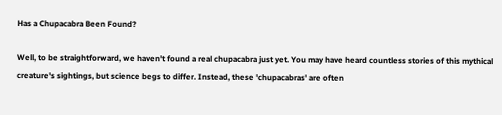Has a Chupacabra Been Found?

Well, to be straightforward, we haven't found a real chupacabra just yet. You may have heard countless stories of this mythical creature's sightings, but science begs to differ. Instead, these 'chupacabras' are often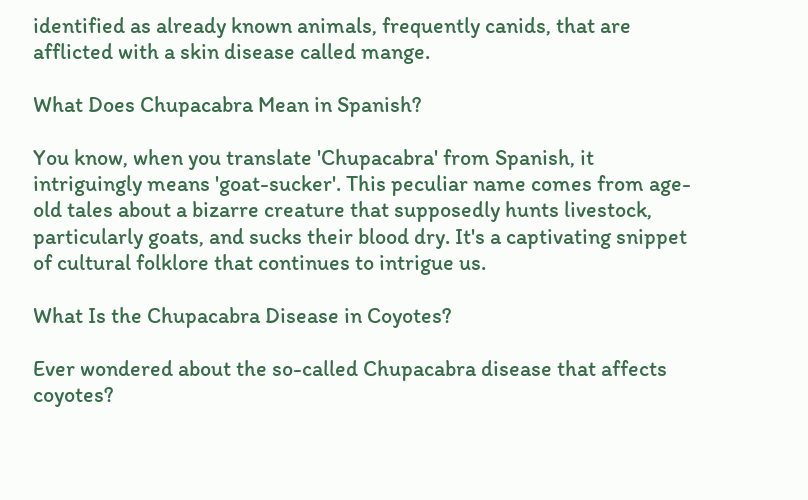identified as already known animals, frequently canids, that are afflicted with a skin disease called mange.

What Does Chupacabra Mean in Spanish?

You know, when you translate 'Chupacabra' from Spanish, it intriguingly means 'goat-sucker'. This peculiar name comes from age-old tales about a bizarre creature that supposedly hunts livestock, particularly goats, and sucks their blood dry. It's a captivating snippet of cultural folklore that continues to intrigue us.

What Is the Chupacabra Disease in Coyotes?

Ever wondered about the so-called Chupacabra disease that affects coyotes?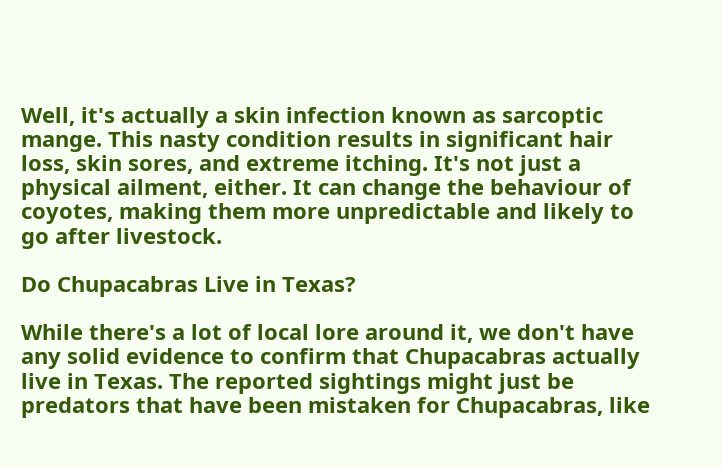Well, it's actually a skin infection known as sarcoptic mange. This nasty condition results in significant hair loss, skin sores, and extreme itching. It's not just a physical ailment, either. It can change the behaviour of coyotes, making them more unpredictable and likely to go after livestock.

Do Chupacabras Live in Texas?

While there's a lot of local lore around it, we don't have any solid evidence to confirm that Chupacabras actually live in Texas. The reported sightings might just be predators that have been mistaken for Chupacabras, like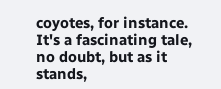coyotes, for instance. It's a fascinating tale, no doubt, but as it stands,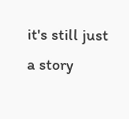it's still just a story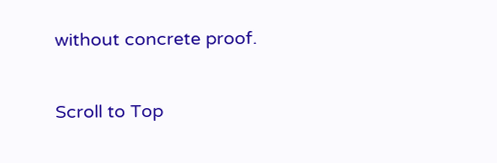without concrete proof.

Scroll to Top